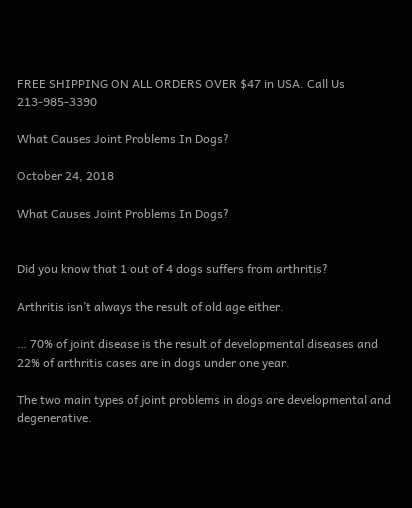FREE SHIPPING ON ALL ORDERS OVER $47 in USA. Call Us 213-985-3390

What Causes Joint Problems In Dogs?

October 24, 2018

What Causes Joint Problems In Dogs?


Did you know that 1 out of 4 dogs suffers from arthritis?

Arthritis isn’t always the result of old age either.

… 70% of joint disease is the result of developmental diseases and 22% of arthritis cases are in dogs under one year.

The two main types of joint problems in dogs are developmental and degenerative.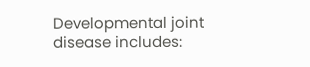Developmental joint disease includes: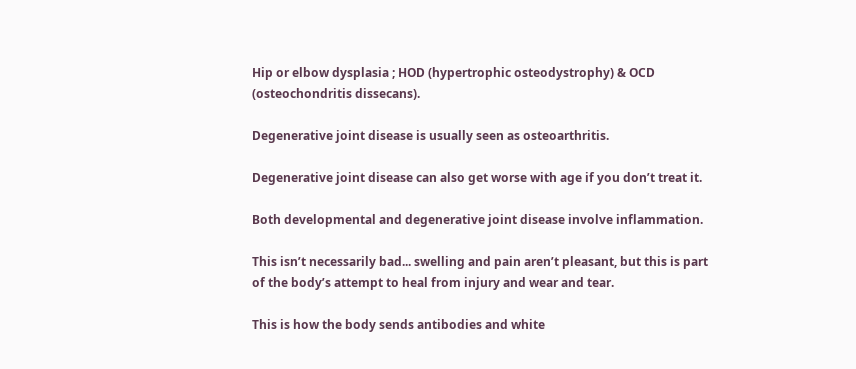Hip or elbow dysplasia ; HOD (hypertrophic osteodystrophy) & OCD (osteochondritis dissecans).

Degenerative joint disease is usually seen as osteoarthritis.

Degenerative joint disease can also get worse with age if you don’t treat it.

Both developmental and degenerative joint disease involve inflammation.

This isn’t necessarily bad... swelling and pain aren’t pleasant, but this is part of the body’s attempt to heal from injury and wear and tear.

This is how the body sends antibodies and white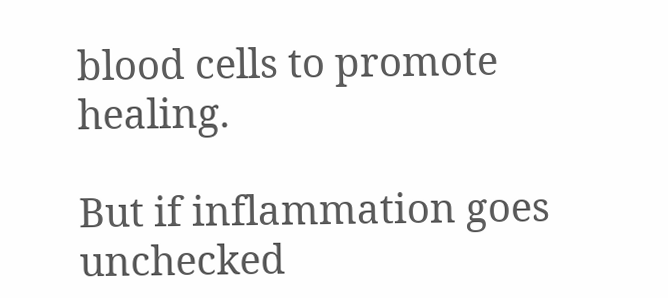blood cells to promote healing.

But if inflammation goes unchecked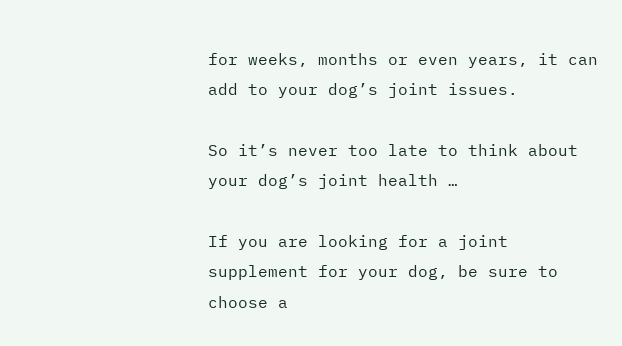for weeks, months or even years, it can add to your dog’s joint issues.

So it’s never too late to think about your dog’s joint health …

If you are looking for a joint supplement for your dog, be sure to choose a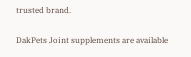trusted brand.

DakPets Joint supplements are available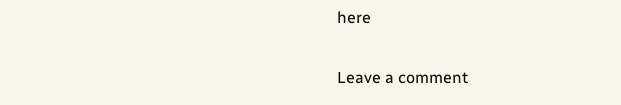here

Leave a comment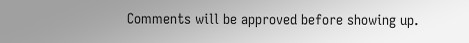Comments will be approved before showing up.